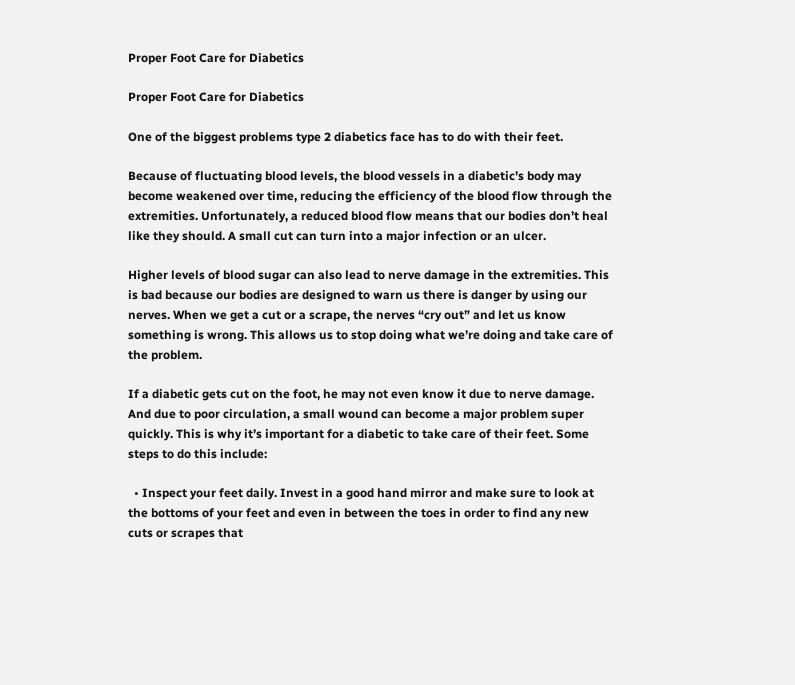Proper Foot Care for Diabetics

Proper Foot Care for Diabetics

One of the biggest problems type 2 diabetics face has to do with their feet.

Because of fluctuating blood levels, the blood vessels in a diabetic’s body may become weakened over time, reducing the efficiency of the blood flow through the extremities. Unfortunately, a reduced blood flow means that our bodies don’t heal like they should. A small cut can turn into a major infection or an ulcer.

Higher levels of blood sugar can also lead to nerve damage in the extremities. This is bad because our bodies are designed to warn us there is danger by using our nerves. When we get a cut or a scrape, the nerves “cry out” and let us know something is wrong. This allows us to stop doing what we’re doing and take care of the problem.

If a diabetic gets cut on the foot, he may not even know it due to nerve damage. And due to poor circulation, a small wound can become a major problem super quickly. This is why it’s important for a diabetic to take care of their feet. Some steps to do this include:

  • Inspect your feet daily. Invest in a good hand mirror and make sure to look at the bottoms of your feet and even in between the toes in order to find any new cuts or scrapes that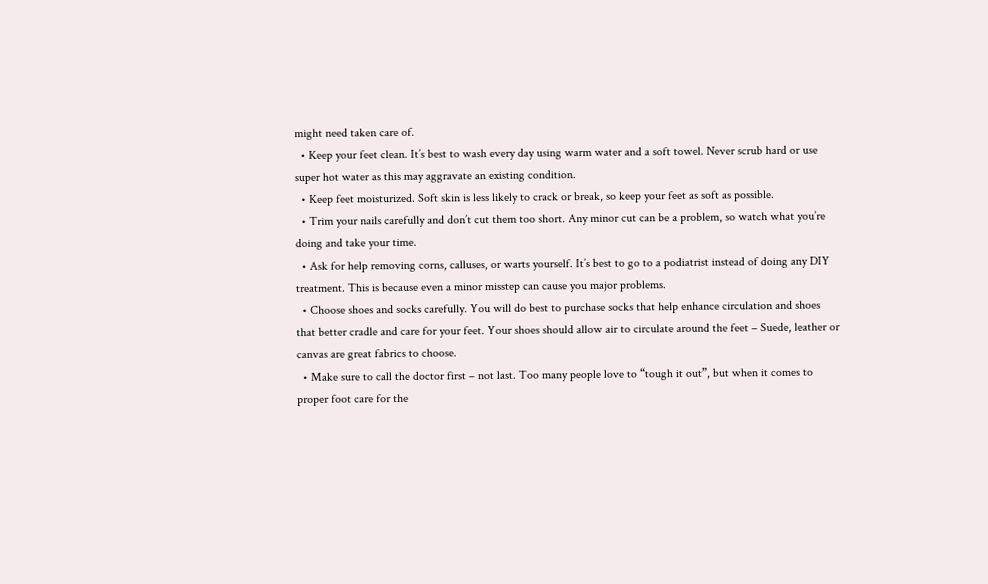might need taken care of.
  • Keep your feet clean. It’s best to wash every day using warm water and a soft towel. Never scrub hard or use super hot water as this may aggravate an existing condition.
  • Keep feet moisturized. Soft skin is less likely to crack or break, so keep your feet as soft as possible.
  • Trim your nails carefully and don’t cut them too short. Any minor cut can be a problem, so watch what you’re doing and take your time.
  • Ask for help removing corns, calluses, or warts yourself. It’s best to go to a podiatrist instead of doing any DIY treatment. This is because even a minor misstep can cause you major problems.
  • Choose shoes and socks carefully. You will do best to purchase socks that help enhance circulation and shoes that better cradle and care for your feet. Your shoes should allow air to circulate around the feet – Suede, leather or canvas are great fabrics to choose.
  • Make sure to call the doctor first – not last. Too many people love to “tough it out”, but when it comes to proper foot care for the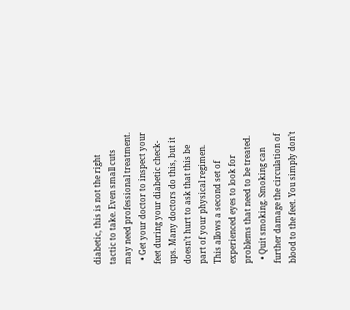diabetic, this is not the right tactic to take. Even small cuts may need professional treatment.
  • Get your doctor to inspect your feet during your diabetic check-ups. Many doctors do this, but it doesn’t hurt to ask that this be part of your physical regimen. This allows a second set of experienced eyes to look for problems that need to be treated.
  • Quit smoking. Smoking can further damage the circulation of blood to the feet. You simply don’t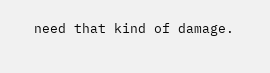need that kind of damage.